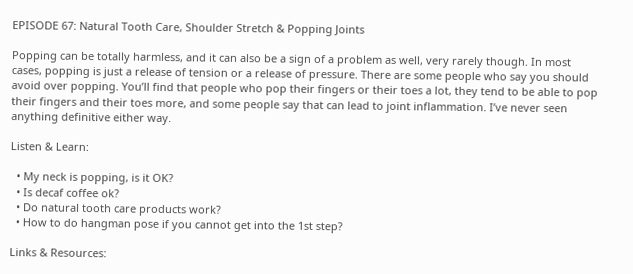EPISODE 67: Natural Tooth Care, Shoulder Stretch & Popping Joints

Popping can be totally harmless, and it can also be a sign of a problem as well, very rarely though. In most cases, popping is just a release of tension or a release of pressure. There are some people who say you should avoid over popping. You’ll find that people who pop their fingers or their toes a lot, they tend to be able to pop their fingers and their toes more, and some people say that can lead to joint inflammation. I’ve never seen anything definitive either way.

Listen & Learn:

  • My neck is popping, is it OK?
  • Is decaf coffee ok?
  • Do natural tooth care products work?
  • How to do hangman pose if you cannot get into the 1st step?

Links & Resources: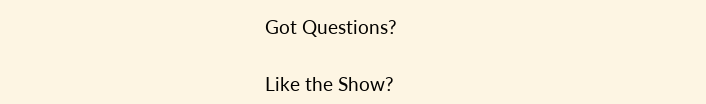Got Questions?

Like the Show?